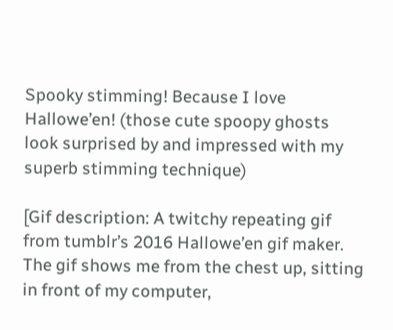Spooky stimming! Because I love Hallowe’en! (those cute spoopy ghosts look surprised by and impressed with my superb stimming technique)

[Gif description: A twitchy repeating gif from tumblr’s 2016 Hallowe’en gif maker. The gif shows me from the chest up, sitting in front of my computer,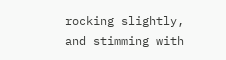rocking slightly, and stimming with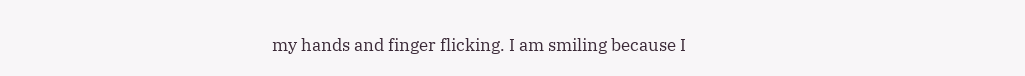my hands and finger flicking. I am smiling because I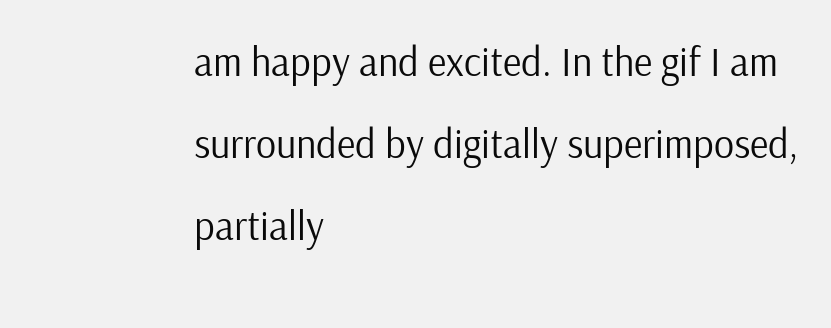am happy and excited. In the gif I am surrounded by digitally superimposed, partially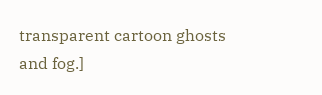transparent cartoon ghosts and fog.]